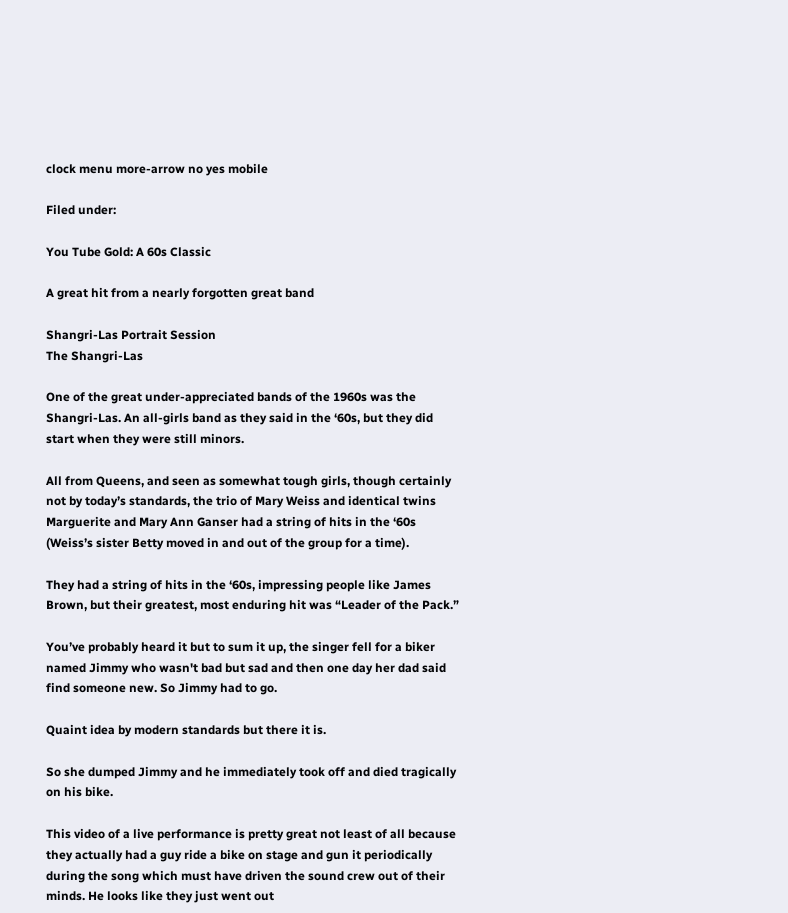clock menu more-arrow no yes mobile

Filed under:

You Tube Gold: A 60s Classic

A great hit from a nearly forgotten great band

Shangri-Las Portrait Session
The Shangri-Las

One of the great under-appreciated bands of the 1960s was the Shangri-Las. An all-girls band as they said in the ‘60s, but they did start when they were still minors.

All from Queens, and seen as somewhat tough girls, though certainly not by today’s standards, the trio of Mary Weiss and identical twins Marguerite and Mary Ann Ganser had a string of hits in the ‘60s (Weiss’s sister Betty moved in and out of the group for a time).

They had a string of hits in the ‘60s, impressing people like James Brown, but their greatest, most enduring hit was “Leader of the Pack.”

You’ve probably heard it but to sum it up, the singer fell for a biker named Jimmy who wasn't bad but sad and then one day her dad said find someone new. So Jimmy had to go.

Quaint idea by modern standards but there it is.

So she dumped Jimmy and he immediately took off and died tragically on his bike.

This video of a live performance is pretty great not least of all because they actually had a guy ride a bike on stage and gun it periodically during the song which must have driven the sound crew out of their minds. He looks like they just went out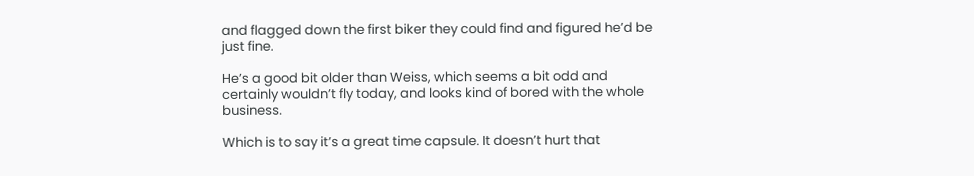and flagged down the first biker they could find and figured he’d be just fine.

He’s a good bit older than Weiss, which seems a bit odd and certainly wouldn’t fly today, and looks kind of bored with the whole business.

Which is to say it’s a great time capsule. It doesn’t hurt that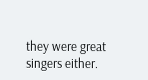they were great singers either.